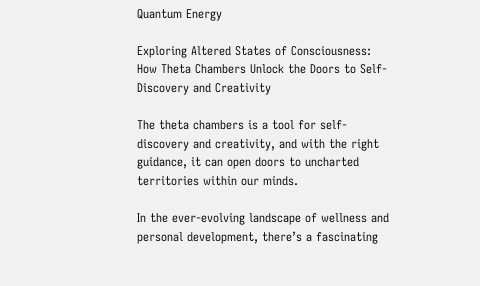Quantum Energy

Exploring Altered States of Consciousness: How Theta Chambers Unlock the Doors to Self-Discovery and Creativity

The theta chambers is a tool for self-discovery and creativity, and with the right guidance, it can open doors to uncharted territories within our minds.

In the ever-evolving landscape of wellness and personal development, there’s a fascinating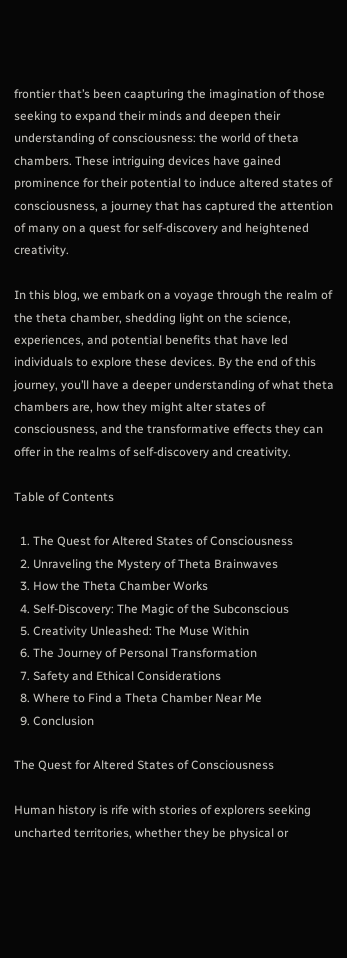frontier that’s been caapturing the imagination of those seeking to expand their minds and deepen their understanding of consciousness: the world of theta chambers. These intriguing devices have gained prominence for their potential to induce altered states of consciousness, a journey that has captured the attention of many on a quest for self-discovery and heightened creativity.

In this blog, we embark on a voyage through the realm of the theta chamber, shedding light on the science, experiences, and potential benefits that have led individuals to explore these devices. By the end of this journey, you’ll have a deeper understanding of what theta chambers are, how they might alter states of consciousness, and the transformative effects they can offer in the realms of self-discovery and creativity.

Table of Contents

  1. The Quest for Altered States of Consciousness
  2. Unraveling the Mystery of Theta Brainwaves
  3. How the Theta Chamber Works
  4. Self-Discovery: The Magic of the Subconscious
  5. Creativity Unleashed: The Muse Within
  6. The Journey of Personal Transformation
  7. Safety and Ethical Considerations
  8. Where to Find a Theta Chamber Near Me
  9. Conclusion

The Quest for Altered States of Consciousness

Human history is rife with stories of explorers seeking uncharted territories, whether they be physical or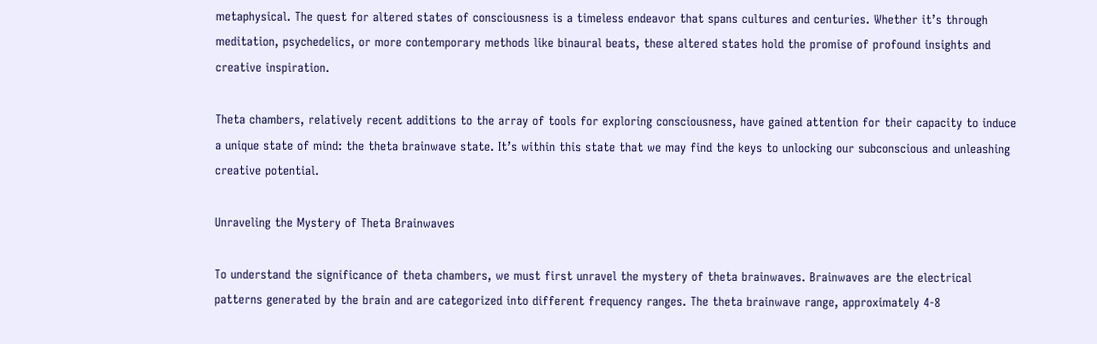metaphysical. The quest for altered states of consciousness is a timeless endeavor that spans cultures and centuries. Whether it’s through meditation, psychedelics, or more contemporary methods like binaural beats, these altered states hold the promise of profound insights and creative inspiration.

Theta chambers, relatively recent additions to the array of tools for exploring consciousness, have gained attention for their capacity to induce a unique state of mind: the theta brainwave state. It’s within this state that we may find the keys to unlocking our subconscious and unleashing creative potential.

Unraveling the Mystery of Theta Brainwaves

To understand the significance of theta chambers, we must first unravel the mystery of theta brainwaves. Brainwaves are the electrical patterns generated by the brain and are categorized into different frequency ranges. The theta brainwave range, approximately 4-8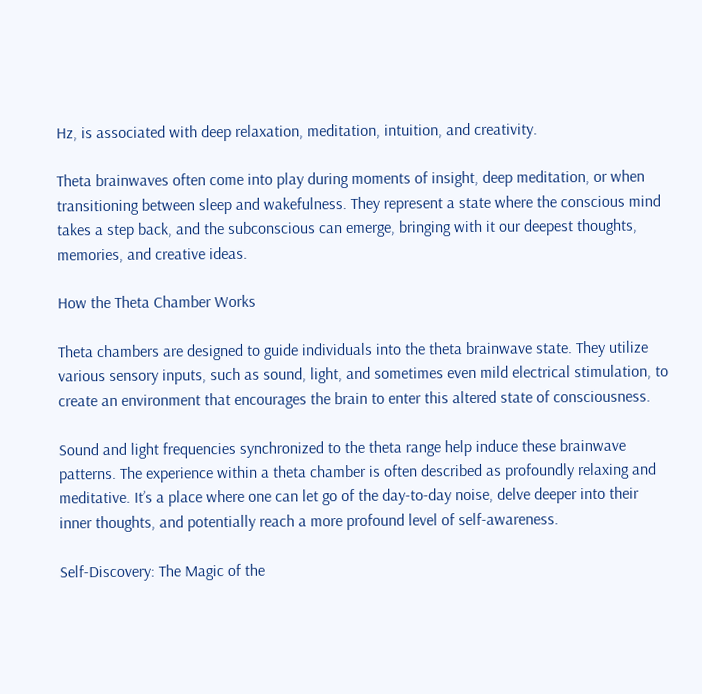Hz, is associated with deep relaxation, meditation, intuition, and creativity.

Theta brainwaves often come into play during moments of insight, deep meditation, or when transitioning between sleep and wakefulness. They represent a state where the conscious mind takes a step back, and the subconscious can emerge, bringing with it our deepest thoughts, memories, and creative ideas.

How the Theta Chamber Works

Theta chambers are designed to guide individuals into the theta brainwave state. They utilize various sensory inputs, such as sound, light, and sometimes even mild electrical stimulation, to create an environment that encourages the brain to enter this altered state of consciousness.

Sound and light frequencies synchronized to the theta range help induce these brainwave patterns. The experience within a theta chamber is often described as profoundly relaxing and meditative. It’s a place where one can let go of the day-to-day noise, delve deeper into their inner thoughts, and potentially reach a more profound level of self-awareness.

Self-Discovery: The Magic of the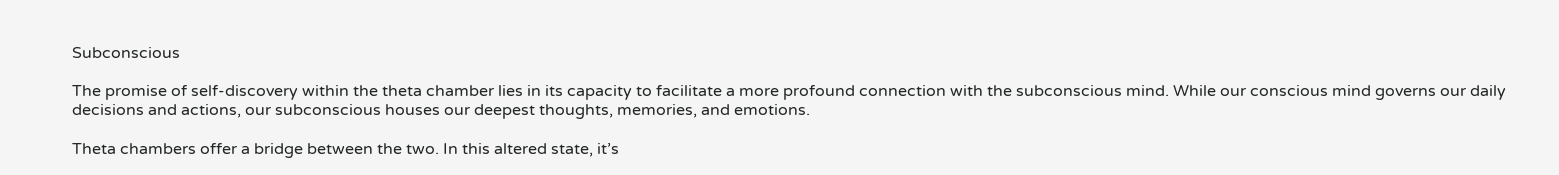Subconscious

The promise of self-discovery within the theta chamber lies in its capacity to facilitate a more profound connection with the subconscious mind. While our conscious mind governs our daily decisions and actions, our subconscious houses our deepest thoughts, memories, and emotions.

Theta chambers offer a bridge between the two. In this altered state, it’s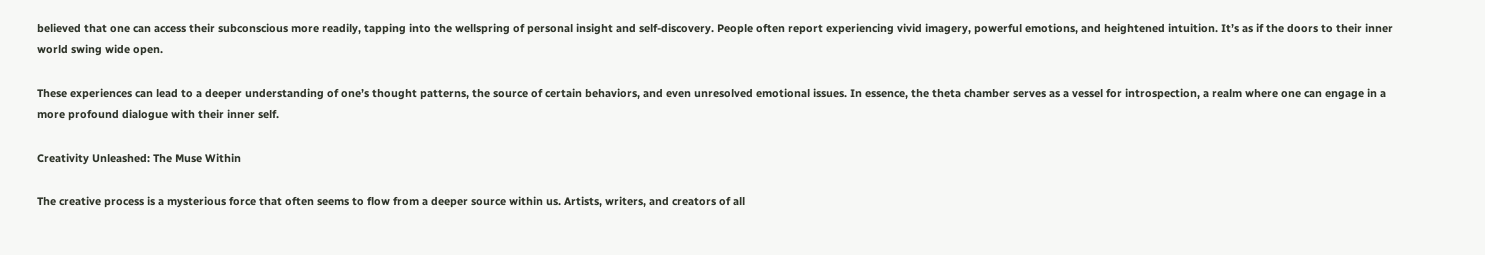believed that one can access their subconscious more readily, tapping into the wellspring of personal insight and self-discovery. People often report experiencing vivid imagery, powerful emotions, and heightened intuition. It’s as if the doors to their inner world swing wide open.

These experiences can lead to a deeper understanding of one’s thought patterns, the source of certain behaviors, and even unresolved emotional issues. In essence, the theta chamber serves as a vessel for introspection, a realm where one can engage in a more profound dialogue with their inner self.

Creativity Unleashed: The Muse Within

The creative process is a mysterious force that often seems to flow from a deeper source within us. Artists, writers, and creators of all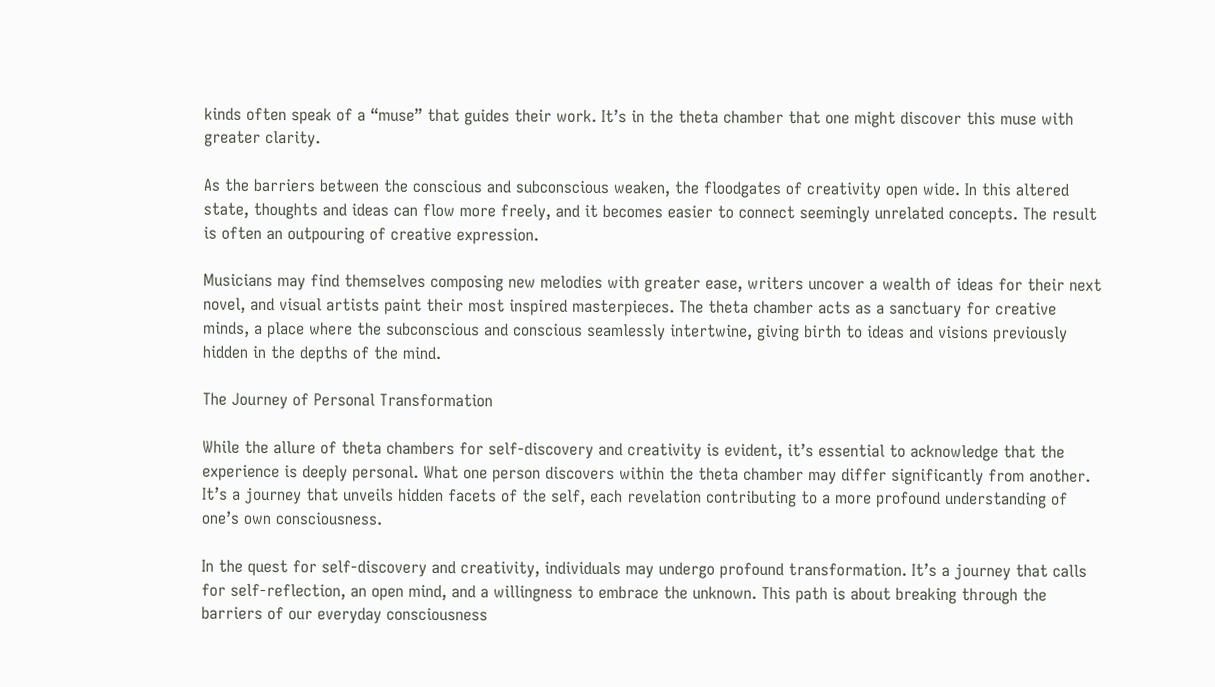kinds often speak of a “muse” that guides their work. It’s in the theta chamber that one might discover this muse with greater clarity.

As the barriers between the conscious and subconscious weaken, the floodgates of creativity open wide. In this altered state, thoughts and ideas can flow more freely, and it becomes easier to connect seemingly unrelated concepts. The result is often an outpouring of creative expression.

Musicians may find themselves composing new melodies with greater ease, writers uncover a wealth of ideas for their next novel, and visual artists paint their most inspired masterpieces. The theta chamber acts as a sanctuary for creative minds, a place where the subconscious and conscious seamlessly intertwine, giving birth to ideas and visions previously hidden in the depths of the mind.

The Journey of Personal Transformation

While the allure of theta chambers for self-discovery and creativity is evident, it’s essential to acknowledge that the experience is deeply personal. What one person discovers within the theta chamber may differ significantly from another. It’s a journey that unveils hidden facets of the self, each revelation contributing to a more profound understanding of one’s own consciousness.

In the quest for self-discovery and creativity, individuals may undergo profound transformation. It’s a journey that calls for self-reflection, an open mind, and a willingness to embrace the unknown. This path is about breaking through the barriers of our everyday consciousness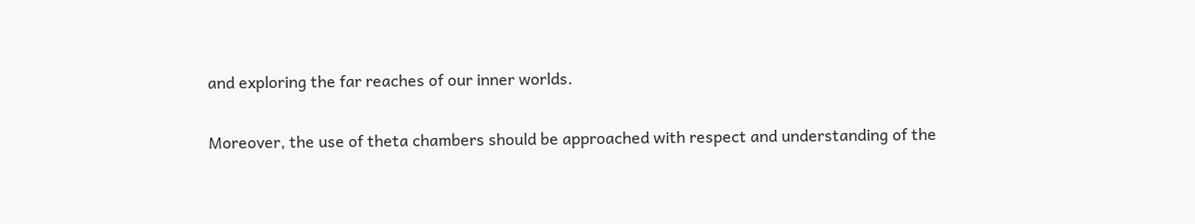and exploring the far reaches of our inner worlds.

Moreover, the use of theta chambers should be approached with respect and understanding of the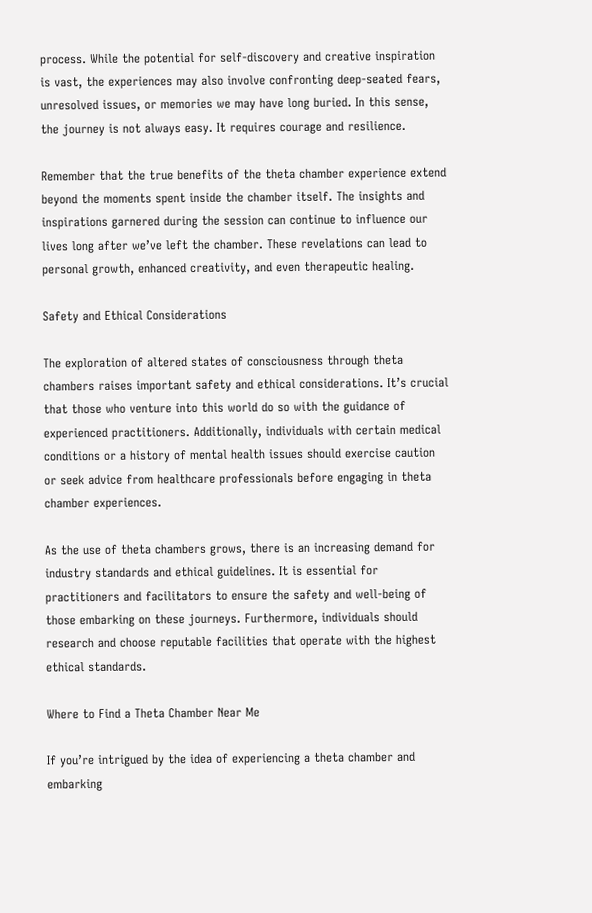process. While the potential for self-discovery and creative inspiration is vast, the experiences may also involve confronting deep-seated fears, unresolved issues, or memories we may have long buried. In this sense, the journey is not always easy. It requires courage and resilience.

Remember that the true benefits of the theta chamber experience extend beyond the moments spent inside the chamber itself. The insights and inspirations garnered during the session can continue to influence our lives long after we’ve left the chamber. These revelations can lead to personal growth, enhanced creativity, and even therapeutic healing.

Safety and Ethical Considerations

The exploration of altered states of consciousness through theta chambers raises important safety and ethical considerations. It’s crucial that those who venture into this world do so with the guidance of experienced practitioners. Additionally, individuals with certain medical conditions or a history of mental health issues should exercise caution or seek advice from healthcare professionals before engaging in theta chamber experiences.

As the use of theta chambers grows, there is an increasing demand for industry standards and ethical guidelines. It is essential for practitioners and facilitators to ensure the safety and well-being of those embarking on these journeys. Furthermore, individuals should research and choose reputable facilities that operate with the highest ethical standards.

Where to Find a Theta Chamber Near Me

If you’re intrigued by the idea of experiencing a theta chamber and embarking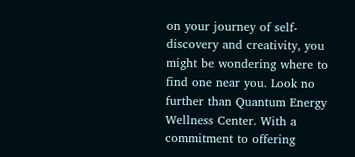on your journey of self-discovery and creativity, you might be wondering where to find one near you. Look no further than Quantum Energy Wellness Center. With a commitment to offering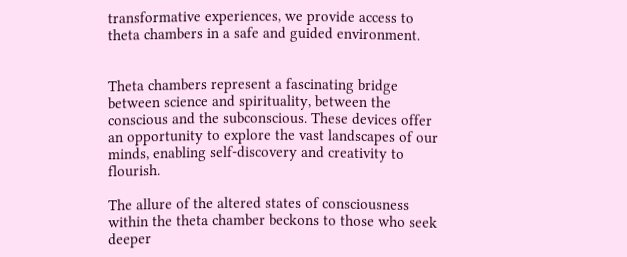transformative experiences, we provide access to theta chambers in a safe and guided environment.


Theta chambers represent a fascinating bridge between science and spirituality, between the conscious and the subconscious. These devices offer an opportunity to explore the vast landscapes of our minds, enabling self-discovery and creativity to flourish.

The allure of the altered states of consciousness within the theta chamber beckons to those who seek deeper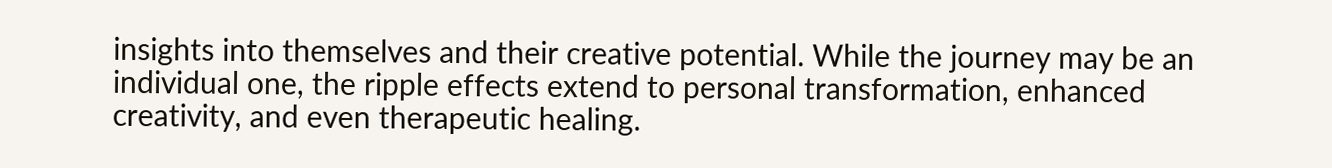insights into themselves and their creative potential. While the journey may be an individual one, the ripple effects extend to personal transformation, enhanced creativity, and even therapeutic healing.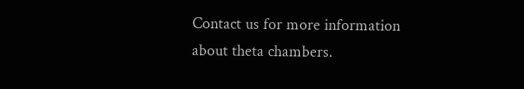Contact us for more information about theta chambers.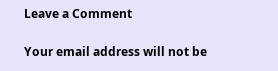Leave a Comment

Your email address will not be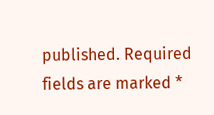published. Required fields are marked *